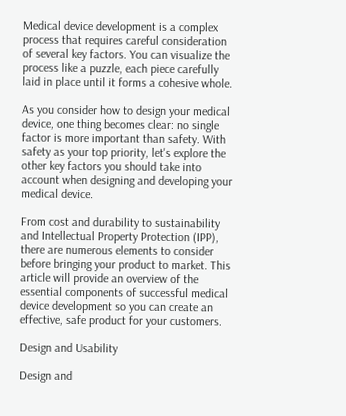Medical device development is a complex process that requires careful consideration of several key factors. You can visualize the process like a puzzle, each piece carefully laid in place until it forms a cohesive whole.

As you consider how to design your medical device, one thing becomes clear: no single factor is more important than safety. With safety as your top priority, let's explore the other key factors you should take into account when designing and developing your medical device.

From cost and durability to sustainability and Intellectual Property Protection (IPP), there are numerous elements to consider before bringing your product to market. This article will provide an overview of the essential components of successful medical device development so you can create an effective, safe product for your customers.

Design and Usability

Design and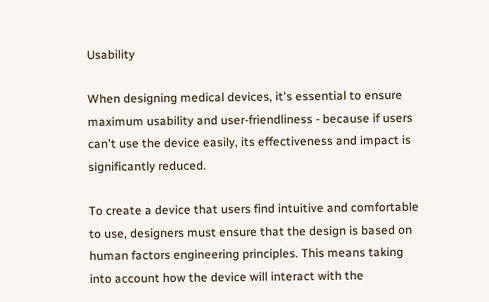Usability

When designing medical devices, it's essential to ensure maximum usability and user-friendliness - because if users can't use the device easily, its effectiveness and impact is significantly reduced.

To create a device that users find intuitive and comfortable to use, designers must ensure that the design is based on human factors engineering principles. This means taking into account how the device will interact with the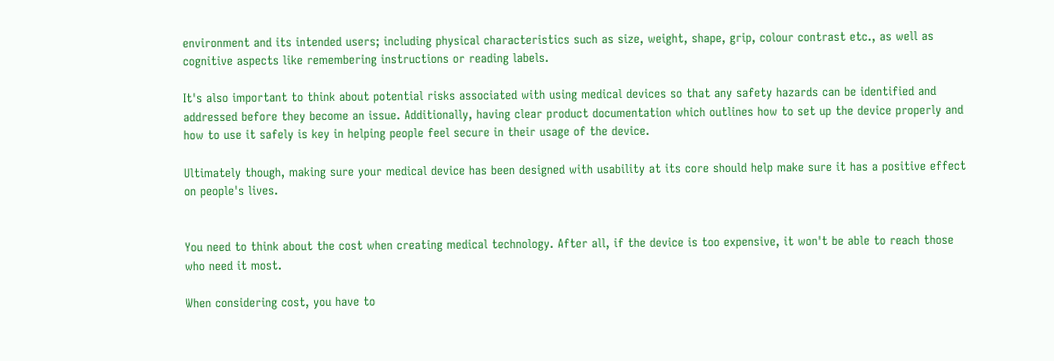environment and its intended users; including physical characteristics such as size, weight, shape, grip, colour contrast etc., as well as cognitive aspects like remembering instructions or reading labels.

It's also important to think about potential risks associated with using medical devices so that any safety hazards can be identified and addressed before they become an issue. Additionally, having clear product documentation which outlines how to set up the device properly and how to use it safely is key in helping people feel secure in their usage of the device.

Ultimately though, making sure your medical device has been designed with usability at its core should help make sure it has a positive effect on people's lives.


You need to think about the cost when creating medical technology. After all, if the device is too expensive, it won't be able to reach those who need it most.

When considering cost, you have to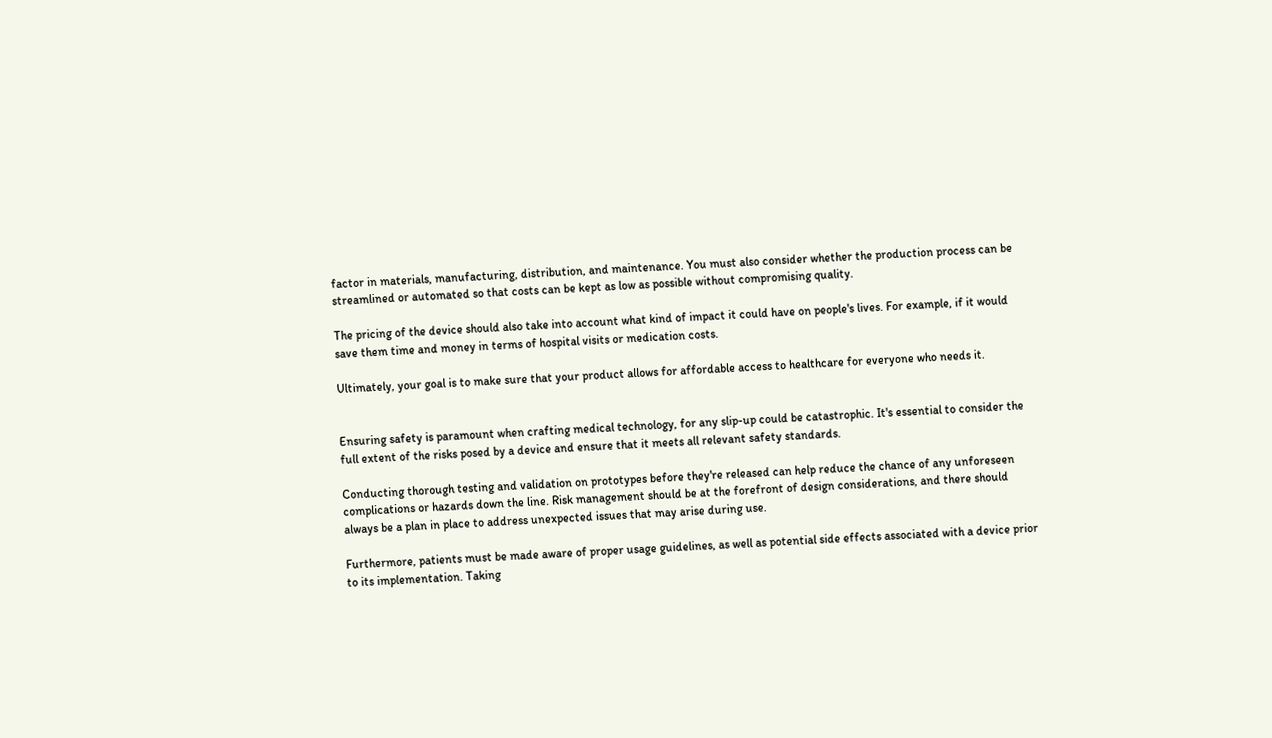factor in materials, manufacturing, distribution, and maintenance. You must also consider whether the production process can be streamlined or automated so that costs can be kept as low as possible without compromising quality.

The pricing of the device should also take into account what kind of impact it could have on people's lives. For example, if it would save them time and money in terms of hospital visits or medication costs.

Ultimately, your goal is to make sure that your product allows for affordable access to healthcare for everyone who needs it.


Ensuring safety is paramount when crafting medical technology, for any slip-up could be catastrophic. It's essential to consider the full extent of the risks posed by a device and ensure that it meets all relevant safety standards.

Conducting thorough testing and validation on prototypes before they're released can help reduce the chance of any unforeseen complications or hazards down the line. Risk management should be at the forefront of design considerations, and there should always be a plan in place to address unexpected issues that may arise during use.

Furthermore, patients must be made aware of proper usage guidelines, as well as potential side effects associated with a device prior to its implementation. Taking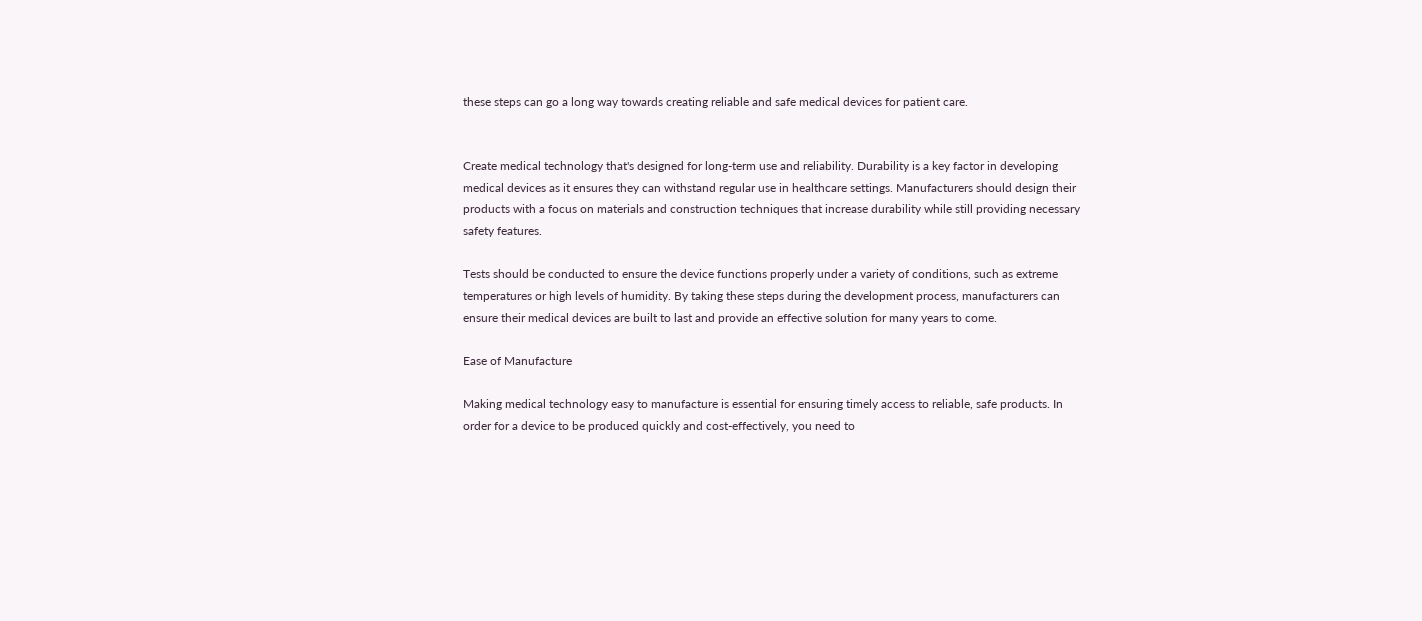these steps can go a long way towards creating reliable and safe medical devices for patient care.


Create medical technology that's designed for long-term use and reliability. Durability is a key factor in developing medical devices as it ensures they can withstand regular use in healthcare settings. Manufacturers should design their products with a focus on materials and construction techniques that increase durability while still providing necessary safety features.

Tests should be conducted to ensure the device functions properly under a variety of conditions, such as extreme temperatures or high levels of humidity. By taking these steps during the development process, manufacturers can ensure their medical devices are built to last and provide an effective solution for many years to come.

Ease of Manufacture

Making medical technology easy to manufacture is essential for ensuring timely access to reliable, safe products. In order for a device to be produced quickly and cost-effectively, you need to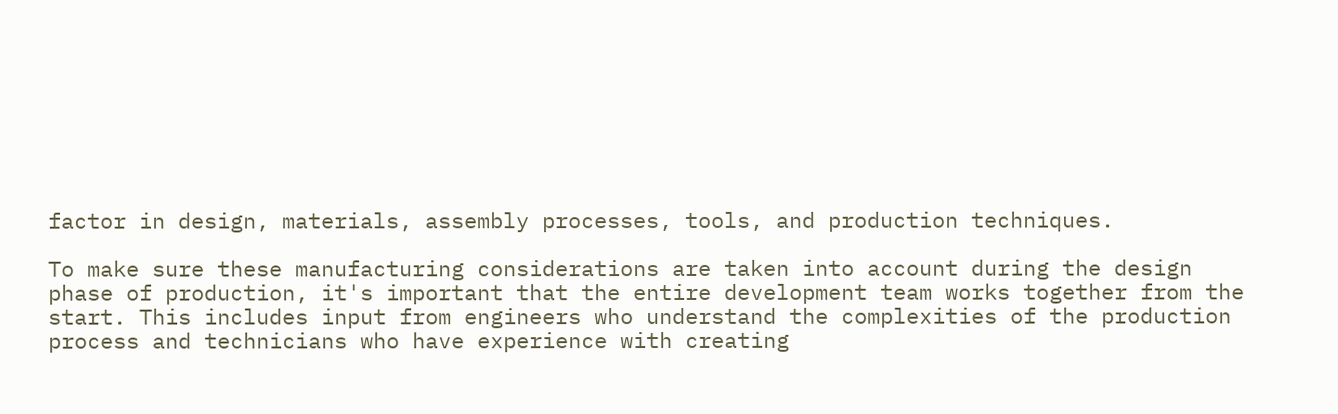factor in design, materials, assembly processes, tools, and production techniques.

To make sure these manufacturing considerations are taken into account during the design phase of production, it's important that the entire development team works together from the start. This includes input from engineers who understand the complexities of the production process and technicians who have experience with creating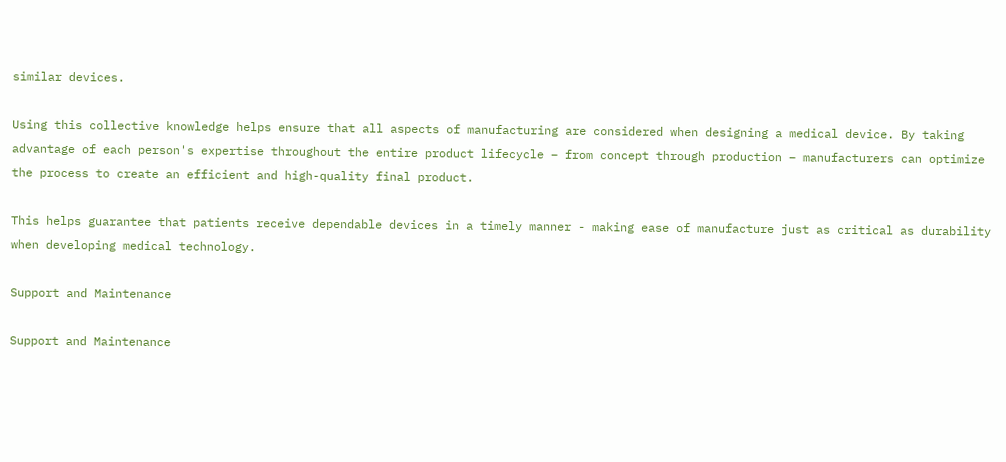similar devices.

Using this collective knowledge helps ensure that all aspects of manufacturing are considered when designing a medical device. By taking advantage of each person's expertise throughout the entire product lifecycle – from concept through production – manufacturers can optimize the process to create an efficient and high-quality final product.

This helps guarantee that patients receive dependable devices in a timely manner - making ease of manufacture just as critical as durability when developing medical technology.

Support and Maintenance

Support and Maintenance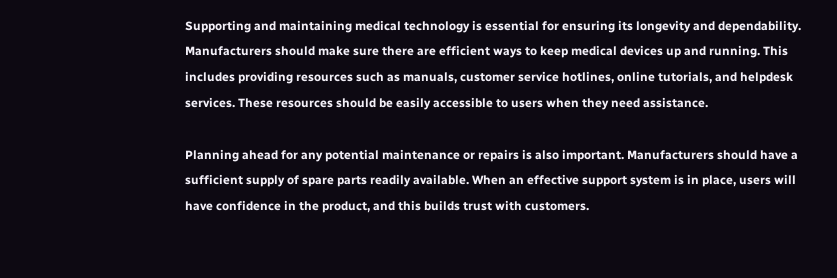Supporting and maintaining medical technology is essential for ensuring its longevity and dependability. Manufacturers should make sure there are efficient ways to keep medical devices up and running. This includes providing resources such as manuals, customer service hotlines, online tutorials, and helpdesk services. These resources should be easily accessible to users when they need assistance.

Planning ahead for any potential maintenance or repairs is also important. Manufacturers should have a sufficient supply of spare parts readily available. When an effective support system is in place, users will have confidence in the product, and this builds trust with customers.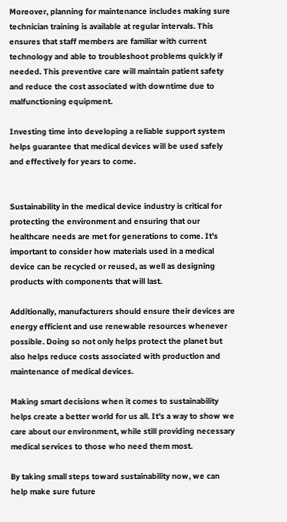Moreover, planning for maintenance includes making sure technician training is available at regular intervals. This ensures that staff members are familiar with current technology and able to troubleshoot problems quickly if needed. This preventive care will maintain patient safety and reduce the cost associated with downtime due to malfunctioning equipment.

Investing time into developing a reliable support system helps guarantee that medical devices will be used safely and effectively for years to come.


Sustainability in the medical device industry is critical for protecting the environment and ensuring that our healthcare needs are met for generations to come. It's important to consider how materials used in a medical device can be recycled or reused, as well as designing products with components that will last.

Additionally, manufacturers should ensure their devices are energy efficient and use renewable resources whenever possible. Doing so not only helps protect the planet but also helps reduce costs associated with production and maintenance of medical devices.

Making smart decisions when it comes to sustainability helps create a better world for us all. It's a way to show we care about our environment, while still providing necessary medical services to those who need them most.

By taking small steps toward sustainability now, we can help make sure future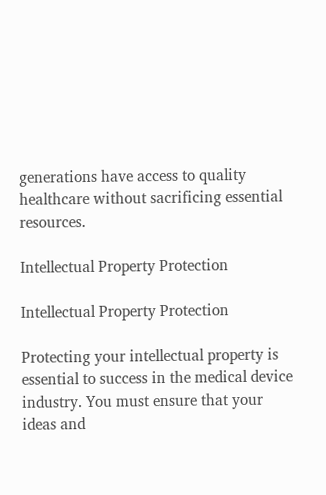generations have access to quality healthcare without sacrificing essential resources.

Intellectual Property Protection

Intellectual Property Protection

Protecting your intellectual property is essential to success in the medical device industry. You must ensure that your ideas and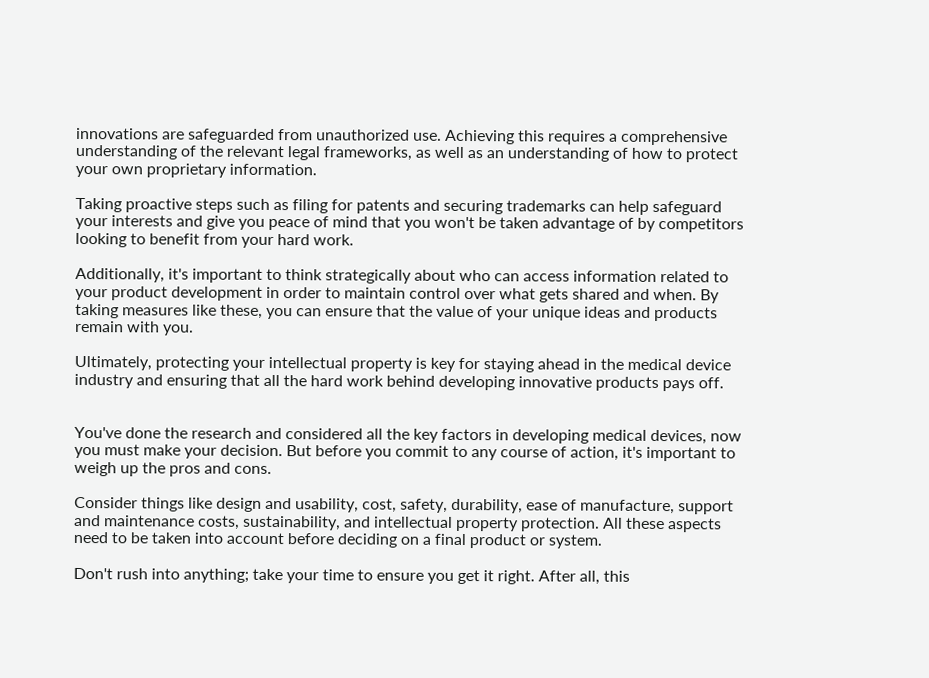innovations are safeguarded from unauthorized use. Achieving this requires a comprehensive understanding of the relevant legal frameworks, as well as an understanding of how to protect your own proprietary information.

Taking proactive steps such as filing for patents and securing trademarks can help safeguard your interests and give you peace of mind that you won't be taken advantage of by competitors looking to benefit from your hard work.

Additionally, it's important to think strategically about who can access information related to your product development in order to maintain control over what gets shared and when. By taking measures like these, you can ensure that the value of your unique ideas and products remain with you.

Ultimately, protecting your intellectual property is key for staying ahead in the medical device industry and ensuring that all the hard work behind developing innovative products pays off.


You've done the research and considered all the key factors in developing medical devices, now you must make your decision. But before you commit to any course of action, it's important to weigh up the pros and cons.

Consider things like design and usability, cost, safety, durability, ease of manufacture, support and maintenance costs, sustainability, and intellectual property protection. All these aspects need to be taken into account before deciding on a final product or system.

Don't rush into anything; take your time to ensure you get it right. After all, this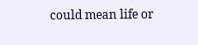could mean life or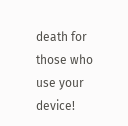death for those who use your device!